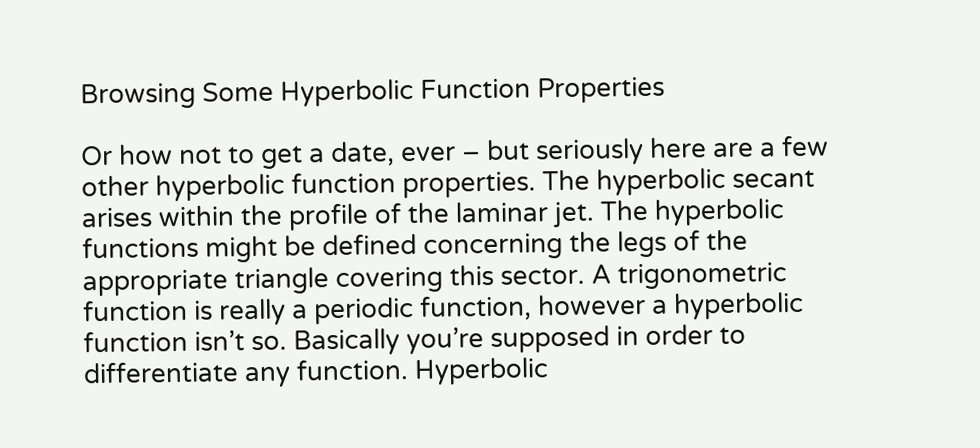Browsing Some Hyperbolic Function Properties

Or how not to get a date, ever – but seriously here are a few other hyperbolic function properties. The hyperbolic secant arises within the profile of the laminar jet. The hyperbolic functions might be defined concerning the legs of the appropriate triangle covering this sector. A trigonometric function is really a periodic function, however a hyperbolic function isn’t so. Basically you’re supposed in order to differentiate any function. Hyperbolic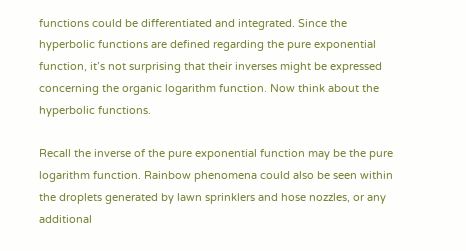functions could be differentiated and integrated. Since the hyperbolic functions are defined regarding the pure exponential function, it’s not surprising that their inverses might be expressed concerning the organic logarithm function. Now think about the hyperbolic functions.

Recall the inverse of the pure exponential function may be the pure logarithm function. Rainbow phenomena could also be seen within the droplets generated by lawn sprinklers and hose nozzles, or any additional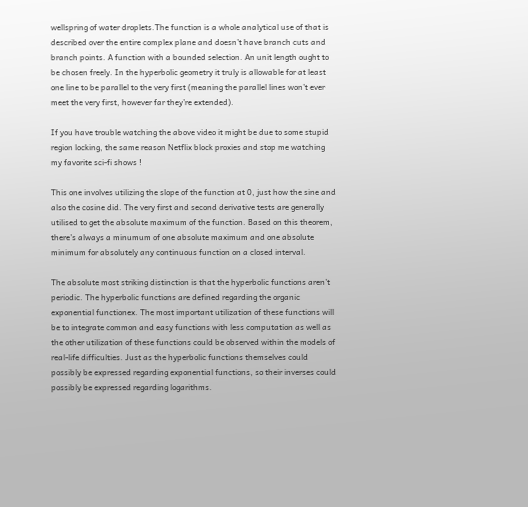wellspring of water droplets.The function is a whole analytical use of that is described over the entire complex plane and doesn’t have branch cuts and branch points. A function with a bounded selection. An unit length ought to be chosen freely. In the hyperbolic geometry it truly is allowable for at least one line to be parallel to the very first (meaning the parallel lines won’t ever meet the very first, however far they’re extended).

If you have trouble watching the above video it might be due to some stupid region locking, the same reason Netflix block proxies and stop me watching my favorite sci-fi shows !

This one involves utilizing the slope of the function at 0, just how the sine and also the cosine did. The very first and second derivative tests are generally utilised to get the absolute maximum of the function. Based on this theorem, there’s always a minumum of one absolute maximum and one absolute minimum for absolutely any continuous function on a closed interval.

The absolute most striking distinction is that the hyperbolic functions aren’t periodic. The hyperbolic functions are defined regarding the organic exponential functionex. The most important utilization of these functions will be to integrate common and easy functions with less computation as well as the other utilization of these functions could be observed within the models of real-life difficulties. Just as the hyperbolic functions themselves could possibly be expressed regarding exponential functions, so their inverses could possibly be expressed regarding logarithms.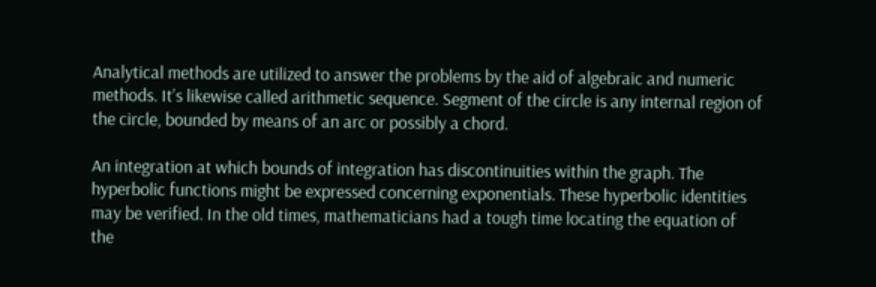Analytical methods are utilized to answer the problems by the aid of algebraic and numeric methods. It’s likewise called arithmetic sequence. Segment of the circle is any internal region of the circle, bounded by means of an arc or possibly a chord.

An integration at which bounds of integration has discontinuities within the graph. The hyperbolic functions might be expressed concerning exponentials. These hyperbolic identities may be verified. In the old times, mathematicians had a tough time locating the equation of the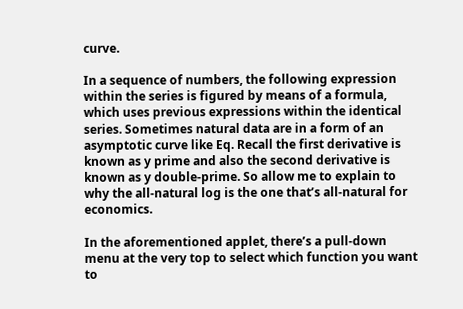curve.

In a sequence of numbers, the following expression within the series is figured by means of a formula, which uses previous expressions within the identical series. Sometimes natural data are in a form of an asymptotic curve like Eq. Recall the first derivative is known as y prime and also the second derivative is known as y double-prime. So allow me to explain to why the all-natural log is the one that’s all-natural for economics.

In the aforementioned applet, there’s a pull-down menu at the very top to select which function you want to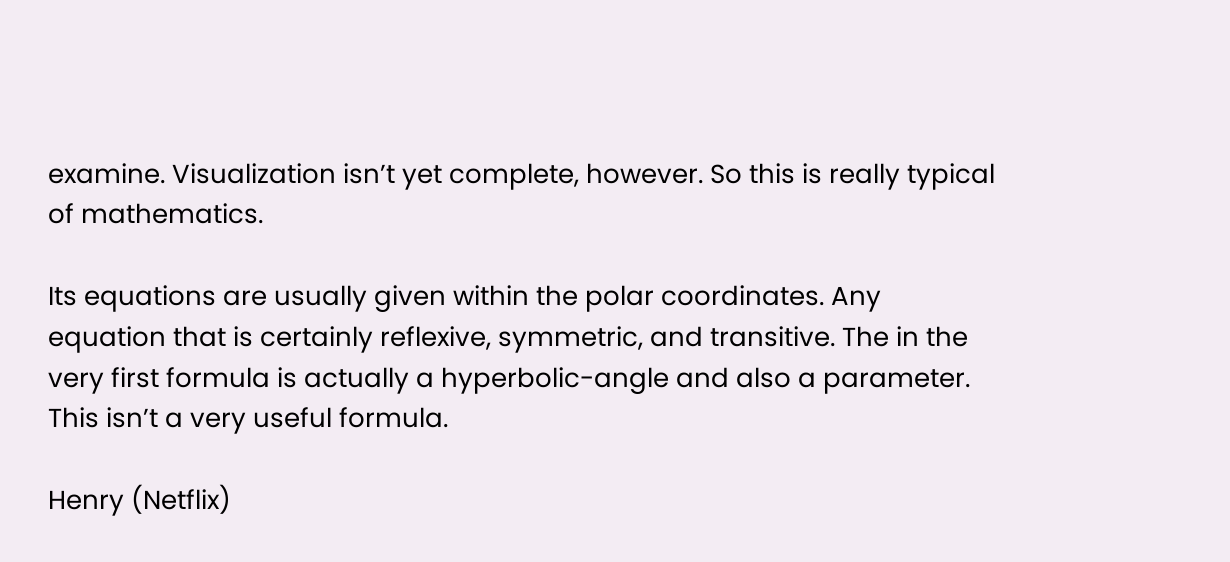examine. Visualization isn’t yet complete, however. So this is really typical of mathematics.

Its equations are usually given within the polar coordinates. Any equation that is certainly reflexive, symmetric, and transitive. The in the very first formula is actually a hyperbolic-angle and also a parameter. This isn’t a very useful formula.

Henry (Netflix)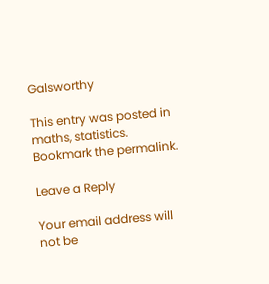Galsworthy

This entry was posted in maths, statistics. Bookmark the permalink.

Leave a Reply

Your email address will not be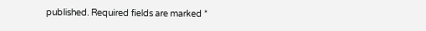published. Required fields are marked *